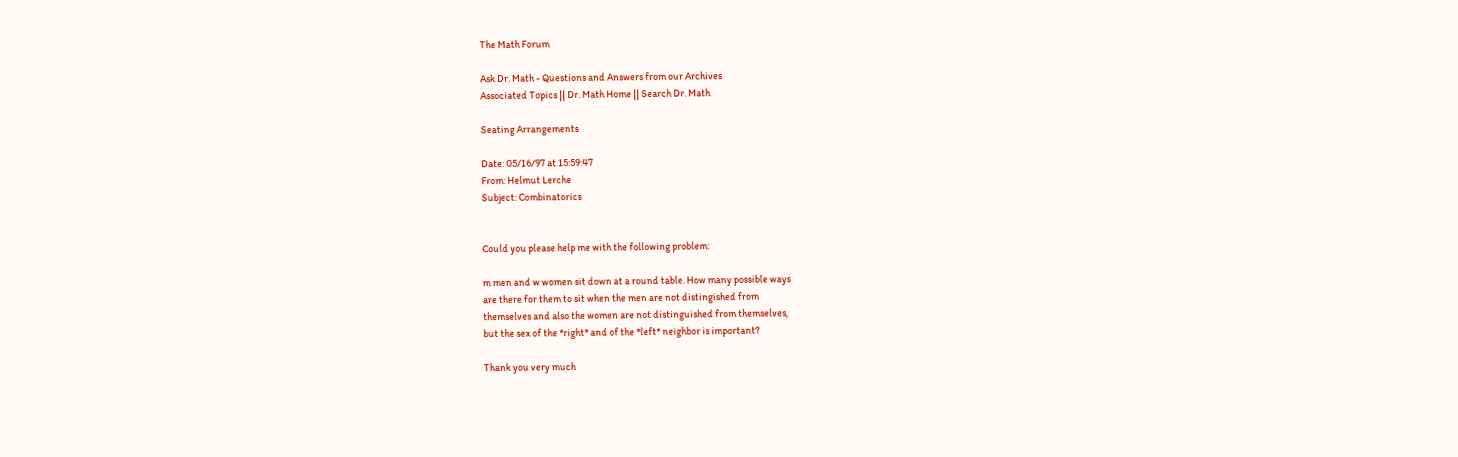The Math Forum

Ask Dr. Math - Questions and Answers from our Archives
Associated Topics || Dr. Math Home || Search Dr. Math

Seating Arrangements

Date: 05/16/97 at 15:59:47
From: Helmut Lerche
Subject: Combinatorics


Could you please help me with the following problem:

m men and w women sit down at a round table. How many possible ways
are there for them to sit when the men are not distingished from
themselves and also the women are not distinguished from themselves,
but the sex of the *right* and of the *left* neighbor is important?

Thank you very much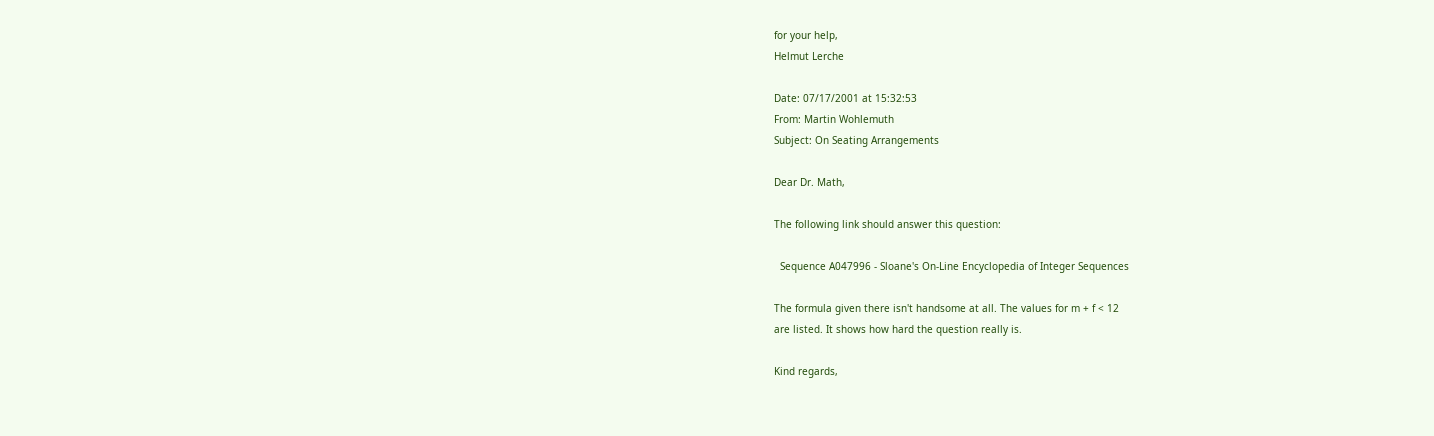for your help,
Helmut Lerche

Date: 07/17/2001 at 15:32:53
From: Martin Wohlemuth
Subject: On Seating Arrangements

Dear Dr. Math,

The following link should answer this question:

  Sequence A047996 - Sloane's On-Line Encyclopedia of Integer Sequences

The formula given there isn't handsome at all. The values for m + f < 12
are listed. It shows how hard the question really is.

Kind regards,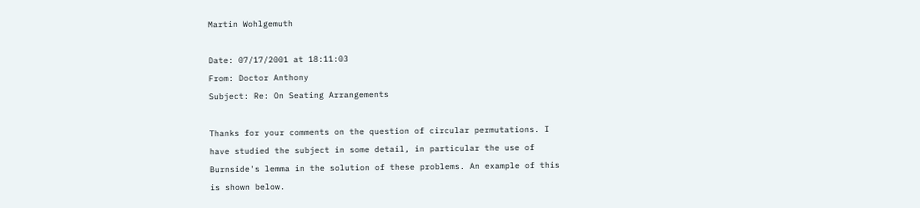Martin Wohlgemuth

Date: 07/17/2001 at 18:11:03
From: Doctor Anthony
Subject: Re: On Seating Arrangements

Thanks for your comments on the question of circular permutations. I
have studied the subject in some detail, in particular the use of
Burnside's lemma in the solution of these problems. An example of this
is shown below.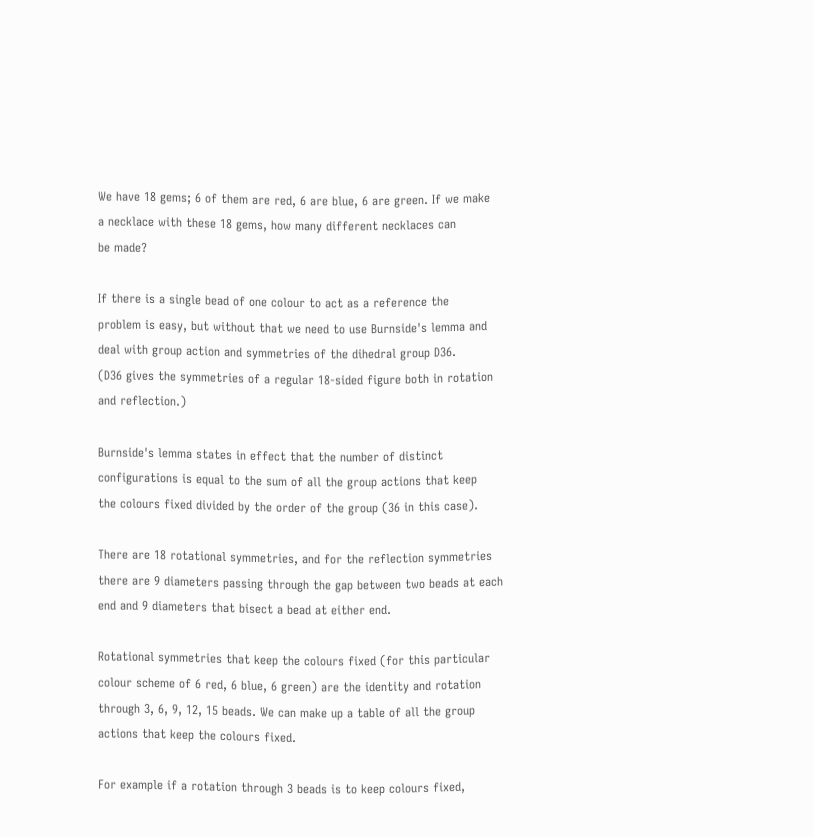We have 18 gems; 6 of them are red, 6 are blue, 6 are green. If we make
a necklace with these 18 gems, how many different necklaces can
be made?

If there is a single bead of one colour to act as a reference the
problem is easy, but without that we need to use Burnside's lemma and
deal with group action and symmetries of the dihedral group D36.
(D36 gives the symmetries of a regular 18-sided figure both in rotation
and reflection.)

Burnside's lemma states in effect that the number of distinct
configurations is equal to the sum of all the group actions that keep
the colours fixed divided by the order of the group (36 in this case).

There are 18 rotational symmetries, and for the reflection symmetries
there are 9 diameters passing through the gap between two beads at each
end and 9 diameters that bisect a bead at either end.

Rotational symmetries that keep the colours fixed (for this particular
colour scheme of 6 red, 6 blue, 6 green) are the identity and rotation
through 3, 6, 9, 12, 15 beads. We can make up a table of all the group
actions that keep the colours fixed.

For example if a rotation through 3 beads is to keep colours fixed,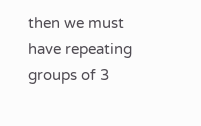then we must have repeating groups of 3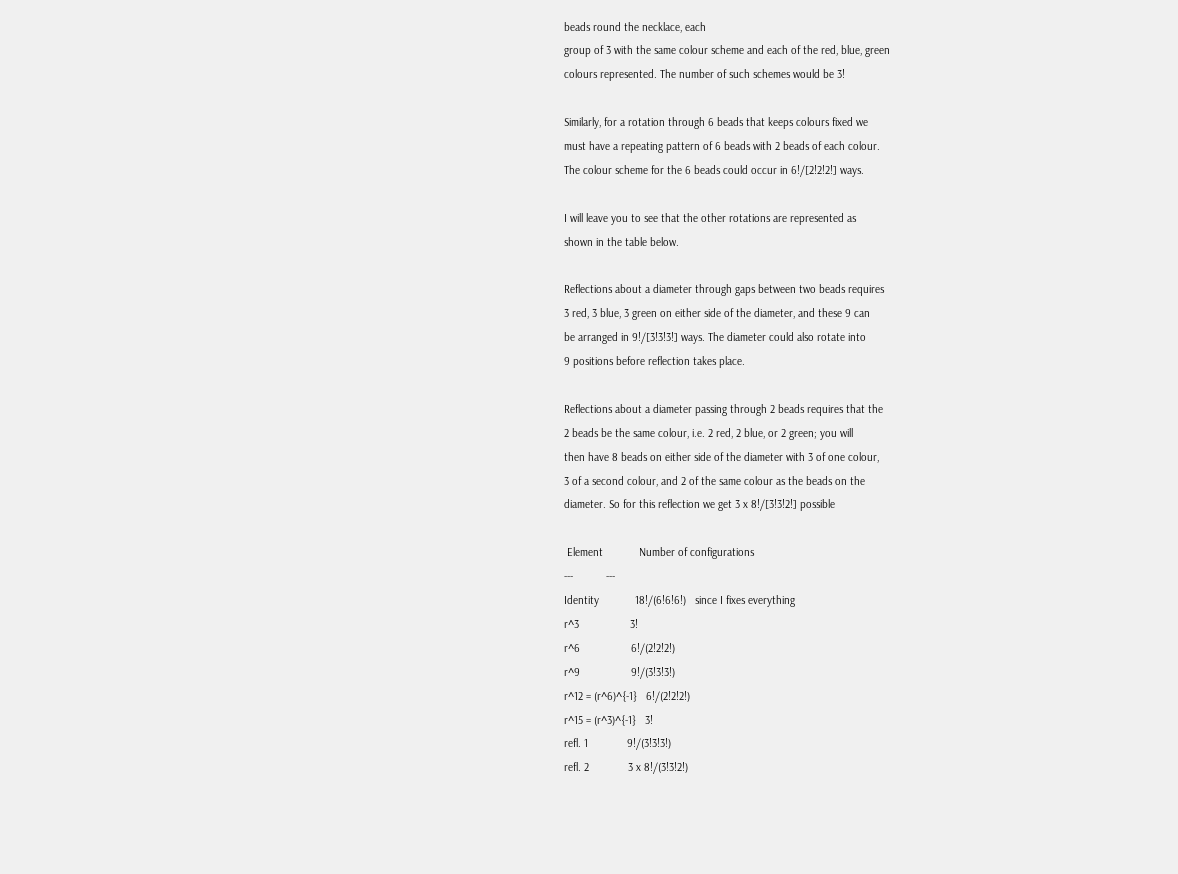beads round the necklace, each
group of 3 with the same colour scheme and each of the red, blue, green
colours represented. The number of such schemes would be 3!

Similarly, for a rotation through 6 beads that keeps colours fixed we
must have a repeating pattern of 6 beads with 2 beads of each colour.
The colour scheme for the 6 beads could occur in 6!/[2!2!2!] ways.

I will leave you to see that the other rotations are represented as
shown in the table below.

Reflections about a diameter through gaps between two beads requires
3 red, 3 blue, 3 green on either side of the diameter, and these 9 can
be arranged in 9!/[3!3!3!] ways. The diameter could also rotate into
9 positions before reflection takes place.

Reflections about a diameter passing through 2 beads requires that the
2 beads be the same colour, i.e. 2 red, 2 blue, or 2 green; you will
then have 8 beads on either side of the diameter with 3 of one colour,
3 of a second colour, and 2 of the same colour as the beads on the
diameter. So for this reflection we get 3 x 8!/[3!3!2!] possible

 Element            Number of configurations
---           ---
Identity            18!/(6!6!6!)   since I fixes everything
r^3                 3!
r^6                 6!/(2!2!2!)
r^9                 9!/(3!3!3!)
r^12 = (r^6)^{-1}   6!/(2!2!2!)
r^15 = (r^3)^{-1}   3!
refl. 1             9!/(3!3!3!)
refl. 2             3 x 8!/(3!3!2!)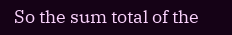So the sum total of the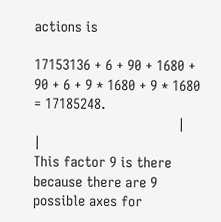actions is

17153136 + 6 + 90 + 1680 + 90 + 6 + 9 * 1680 + 9 * 1680 = 17185248.
                                    |          |
This factor 9 is there because there are 9 possible axes for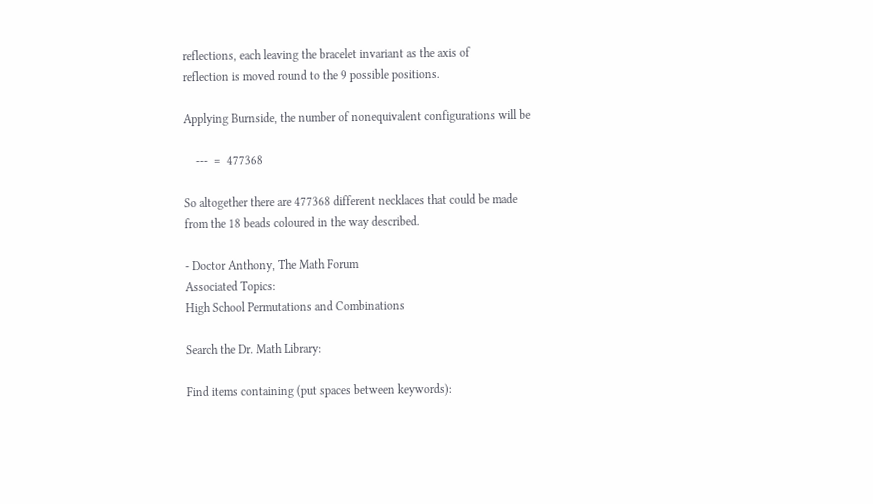reflections, each leaving the bracelet invariant as the axis of
reflection is moved round to the 9 possible positions.

Applying Burnside, the number of nonequivalent configurations will be

    ---  =  477368

So altogether there are 477368 different necklaces that could be made
from the 18 beads coloured in the way described.

- Doctor Anthony, The Math Forum
Associated Topics:
High School Permutations and Combinations

Search the Dr. Math Library:

Find items containing (put spaces between keywords):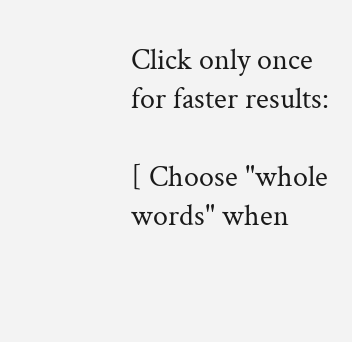Click only once for faster results:

[ Choose "whole words" when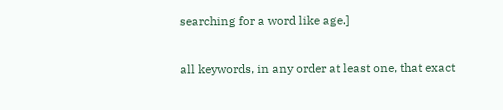searching for a word like age.]

all keywords, in any order at least one, that exact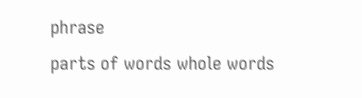phrase
parts of words whole words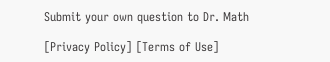Submit your own question to Dr. Math

[Privacy Policy] [Terms of Use]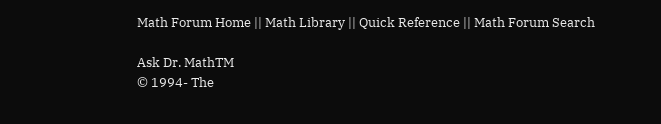Math Forum Home || Math Library || Quick Reference || Math Forum Search

Ask Dr. MathTM
© 1994- The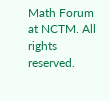Math Forum at NCTM. All rights reserved.